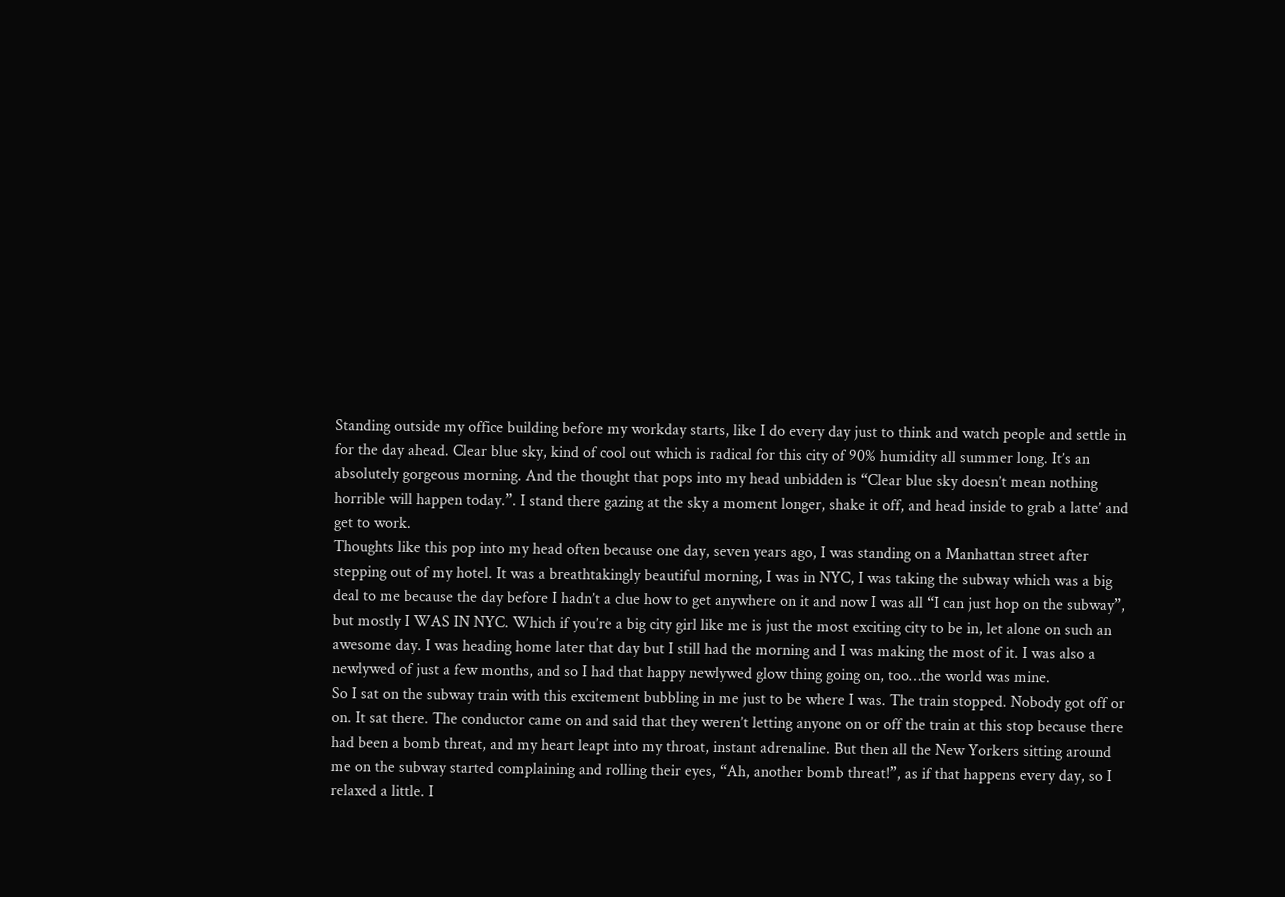Standing outside my office building before my workday starts, like I do every day just to think and watch people and settle in for the day ahead. Clear blue sky, kind of cool out which is radical for this city of 90% humidity all summer long. It’s an absolutely gorgeous morning. And the thought that pops into my head unbidden is “Clear blue sky doesn’t mean nothing horrible will happen today.”. I stand there gazing at the sky a moment longer, shake it off, and head inside to grab a latte’ and get to work.
Thoughts like this pop into my head often because one day, seven years ago, I was standing on a Manhattan street after stepping out of my hotel. It was a breathtakingly beautiful morning, I was in NYC, I was taking the subway which was a big deal to me because the day before I hadn’t a clue how to get anywhere on it and now I was all “I can just hop on the subway”, but mostly I WAS IN NYC. Which if you’re a big city girl like me is just the most exciting city to be in, let alone on such an awesome day. I was heading home later that day but I still had the morning and I was making the most of it. I was also a newlywed of just a few months, and so I had that happy newlywed glow thing going on, too…the world was mine.
So I sat on the subway train with this excitement bubbling in me just to be where I was. The train stopped. Nobody got off or on. It sat there. The conductor came on and said that they weren’t letting anyone on or off the train at this stop because there had been a bomb threat, and my heart leapt into my throat, instant adrenaline. But then all the New Yorkers sitting around me on the subway started complaining and rolling their eyes, “Ah, another bomb threat!”, as if that happens every day, so I relaxed a little. I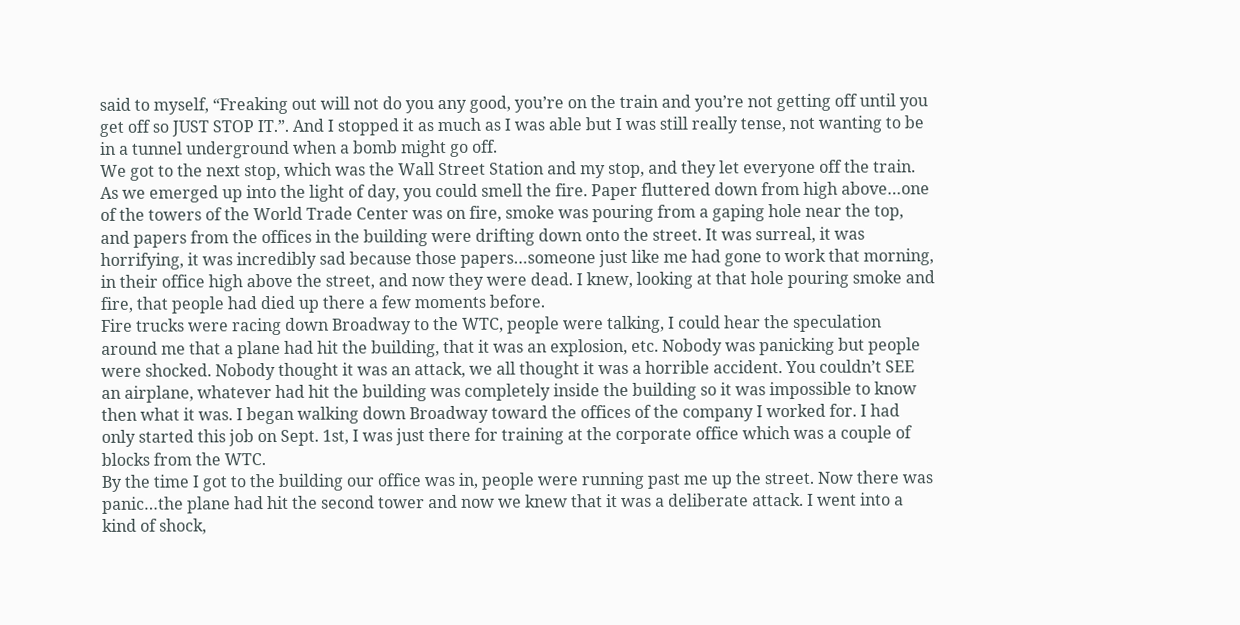said to myself, “Freaking out will not do you any good, you’re on the train and you’re not getting off until you get off so JUST STOP IT.”. And I stopped it as much as I was able but I was still really tense, not wanting to be in a tunnel underground when a bomb might go off.
We got to the next stop, which was the Wall Street Station and my stop, and they let everyone off the train. As we emerged up into the light of day, you could smell the fire. Paper fluttered down from high above…one of the towers of the World Trade Center was on fire, smoke was pouring from a gaping hole near the top, and papers from the offices in the building were drifting down onto the street. It was surreal, it was horrifying, it was incredibly sad because those papers…someone just like me had gone to work that morning, in their office high above the street, and now they were dead. I knew, looking at that hole pouring smoke and fire, that people had died up there a few moments before.
Fire trucks were racing down Broadway to the WTC, people were talking, I could hear the speculation around me that a plane had hit the building, that it was an explosion, etc. Nobody was panicking but people were shocked. Nobody thought it was an attack, we all thought it was a horrible accident. You couldn’t SEE an airplane, whatever had hit the building was completely inside the building so it was impossible to know then what it was. I began walking down Broadway toward the offices of the company I worked for. I had only started this job on Sept. 1st, I was just there for training at the corporate office which was a couple of blocks from the WTC.
By the time I got to the building our office was in, people were running past me up the street. Now there was panic…the plane had hit the second tower and now we knew that it was a deliberate attack. I went into a kind of shock,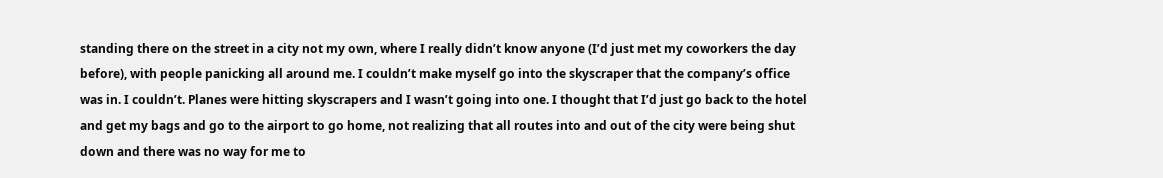standing there on the street in a city not my own, where I really didn’t know anyone (I’d just met my coworkers the day before), with people panicking all around me. I couldn’t make myself go into the skyscraper that the company’s office was in. I couldn’t. Planes were hitting skyscrapers and I wasn’t going into one. I thought that I’d just go back to the hotel and get my bags and go to the airport to go home, not realizing that all routes into and out of the city were being shut down and there was no way for me to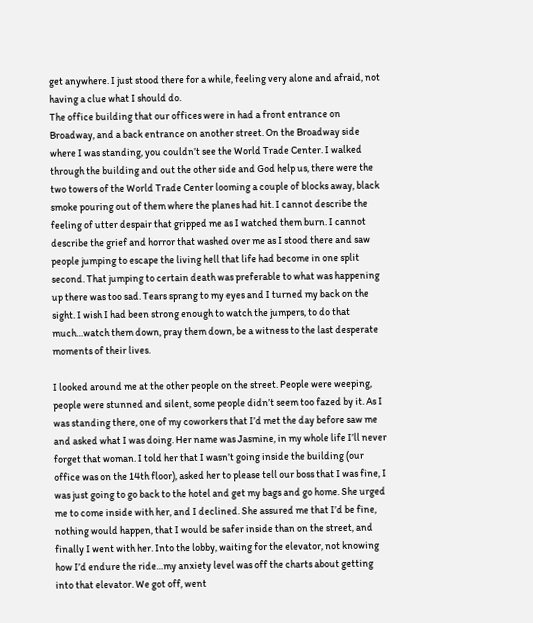get anywhere. I just stood there for a while, feeling very alone and afraid, not having a clue what I should do.
The office building that our offices were in had a front entrance on Broadway, and a back entrance on another street. On the Broadway side where I was standing, you couldn’t see the World Trade Center. I walked through the building and out the other side and God help us, there were the two towers of the World Trade Center looming a couple of blocks away, black smoke pouring out of them where the planes had hit. I cannot describe the feeling of utter despair that gripped me as I watched them burn. I cannot describe the grief and horror that washed over me as I stood there and saw people jumping to escape the living hell that life had become in one split second. That jumping to certain death was preferable to what was happening up there was too sad. Tears sprang to my eyes and I turned my back on the sight. I wish I had been strong enough to watch the jumpers, to do that much…watch them down, pray them down, be a witness to the last desperate moments of their lives.

I looked around me at the other people on the street. People were weeping, people were stunned and silent, some people didn’t seem too fazed by it. As I was standing there, one of my coworkers that I’d met the day before saw me and asked what I was doing. Her name was Jasmine, in my whole life I’ll never forget that woman. I told her that I wasn’t going inside the building (our office was on the 14th floor), asked her to please tell our boss that I was fine, I was just going to go back to the hotel and get my bags and go home. She urged me to come inside with her, and I declined. She assured me that I’d be fine, nothing would happen, that I would be safer inside than on the street, and finally I went with her. Into the lobby, waiting for the elevator, not knowing how I’d endure the ride…my anxiety level was off the charts about getting into that elevator. We got off, went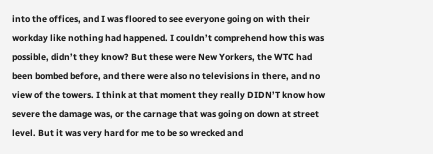into the offices, and I was floored to see everyone going on with their workday like nothing had happened. I couldn’t comprehend how this was possible, didn’t they know? But these were New Yorkers, the WTC had been bombed before, and there were also no televisions in there, and no view of the towers. I think at that moment they really DIDN’T know how severe the damage was, or the carnage that was going on down at street level. But it was very hard for me to be so wrecked and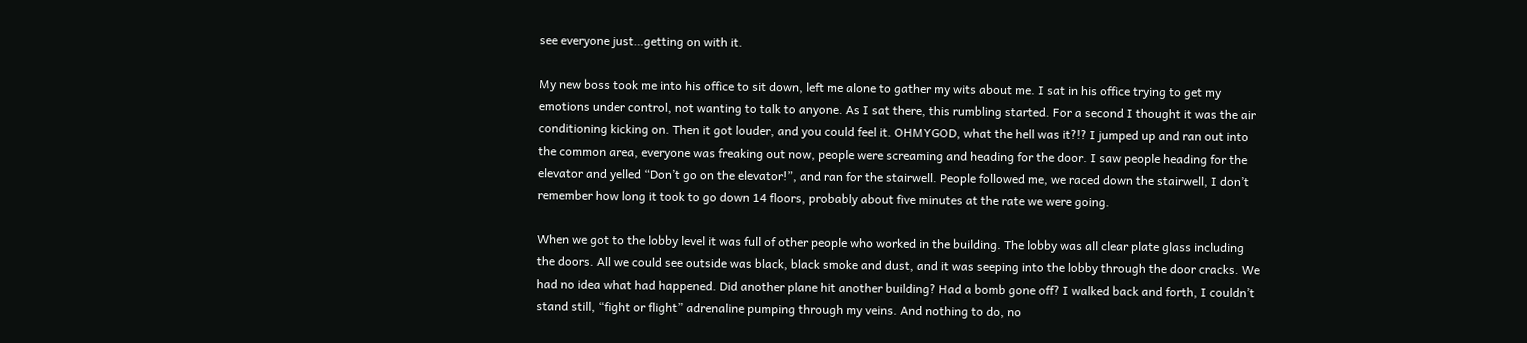see everyone just…getting on with it.

My new boss took me into his office to sit down, left me alone to gather my wits about me. I sat in his office trying to get my emotions under control, not wanting to talk to anyone. As I sat there, this rumbling started. For a second I thought it was the air conditioning kicking on. Then it got louder, and you could feel it. OHMYGOD, what the hell was it?!? I jumped up and ran out into the common area, everyone was freaking out now, people were screaming and heading for the door. I saw people heading for the elevator and yelled “Don’t go on the elevator!”, and ran for the stairwell. People followed me, we raced down the stairwell, I don’t remember how long it took to go down 14 floors, probably about five minutes at the rate we were going.

When we got to the lobby level it was full of other people who worked in the building. The lobby was all clear plate glass including the doors. All we could see outside was black, black smoke and dust, and it was seeping into the lobby through the door cracks. We had no idea what had happened. Did another plane hit another building? Had a bomb gone off? I walked back and forth, I couldn’t stand still, “fight or flight” adrenaline pumping through my veins. And nothing to do, no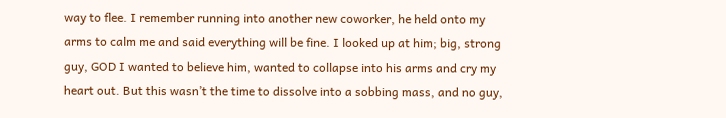way to flee. I remember running into another new coworker, he held onto my arms to calm me and said everything will be fine. I looked up at him; big, strong guy, GOD I wanted to believe him, wanted to collapse into his arms and cry my heart out. But this wasn’t the time to dissolve into a sobbing mass, and no guy,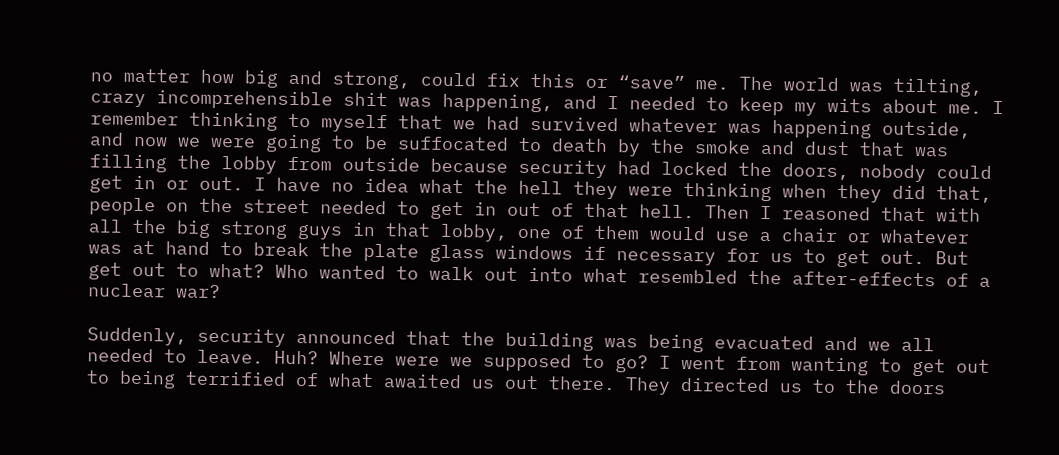no matter how big and strong, could fix this or “save” me. The world was tilting, crazy incomprehensible shit was happening, and I needed to keep my wits about me. I remember thinking to myself that we had survived whatever was happening outside, and now we were going to be suffocated to death by the smoke and dust that was filling the lobby from outside because security had locked the doors, nobody could get in or out. I have no idea what the hell they were thinking when they did that, people on the street needed to get in out of that hell. Then I reasoned that with all the big strong guys in that lobby, one of them would use a chair or whatever was at hand to break the plate glass windows if necessary for us to get out. But get out to what? Who wanted to walk out into what resembled the after-effects of a nuclear war?

Suddenly, security announced that the building was being evacuated and we all needed to leave. Huh? Where were we supposed to go? I went from wanting to get out to being terrified of what awaited us out there. They directed us to the doors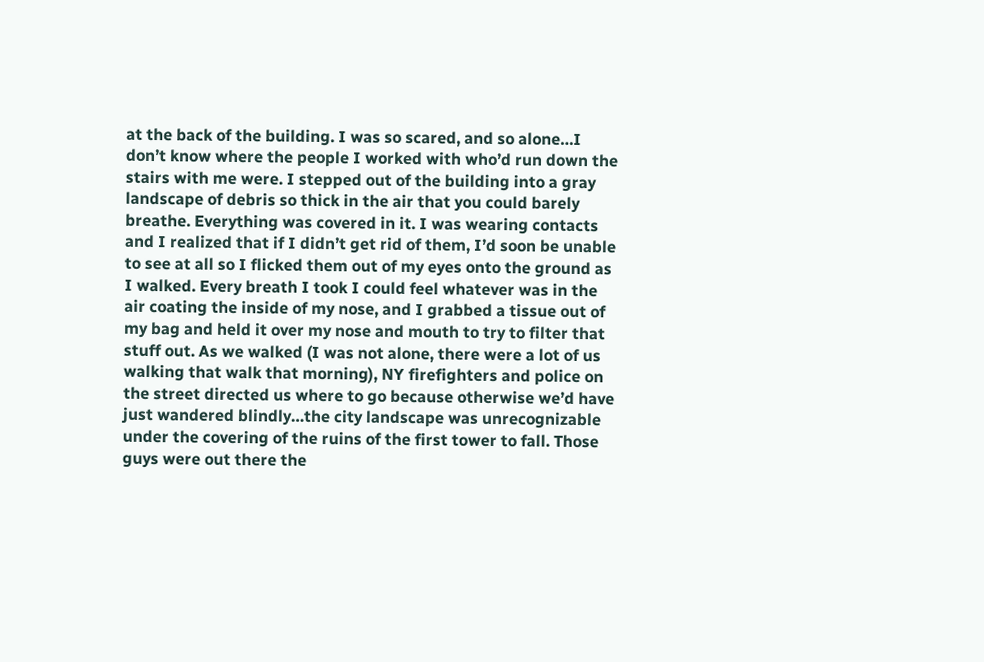at the back of the building. I was so scared, and so alone…I don’t know where the people I worked with who’d run down the stairs with me were. I stepped out of the building into a gray landscape of debris so thick in the air that you could barely breathe. Everything was covered in it. I was wearing contacts and I realized that if I didn’t get rid of them, I’d soon be unable to see at all so I flicked them out of my eyes onto the ground as I walked. Every breath I took I could feel whatever was in the air coating the inside of my nose, and I grabbed a tissue out of my bag and held it over my nose and mouth to try to filter that stuff out. As we walked (I was not alone, there were a lot of us walking that walk that morning), NY firefighters and police on the street directed us where to go because otherwise we’d have just wandered blindly…the city landscape was unrecognizable under the covering of the ruins of the first tower to fall. Those guys were out there the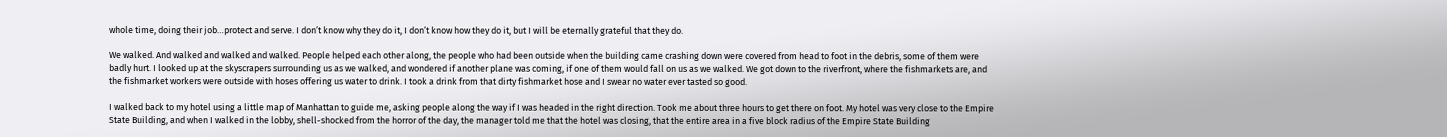whole time, doing their job…protect and serve. I don’t know why they do it, I don’t know how they do it, but I will be eternally grateful that they do.

We walked. And walked and walked and walked. People helped each other along, the people who had been outside when the building came crashing down were covered from head to foot in the debris, some of them were badly hurt. I looked up at the skyscrapers surrounding us as we walked, and wondered if another plane was coming, if one of them would fall on us as we walked. We got down to the riverfront, where the fishmarkets are, and the fishmarket workers were outside with hoses offering us water to drink. I took a drink from that dirty fishmarket hose and I swear no water ever tasted so good.

I walked back to my hotel using a little map of Manhattan to guide me, asking people along the way if I was headed in the right direction. Took me about three hours to get there on foot. My hotel was very close to the Empire State Building, and when I walked in the lobby, shell-shocked from the horror of the day, the manager told me that the hotel was closing, that the entire area in a five block radius of the Empire State Building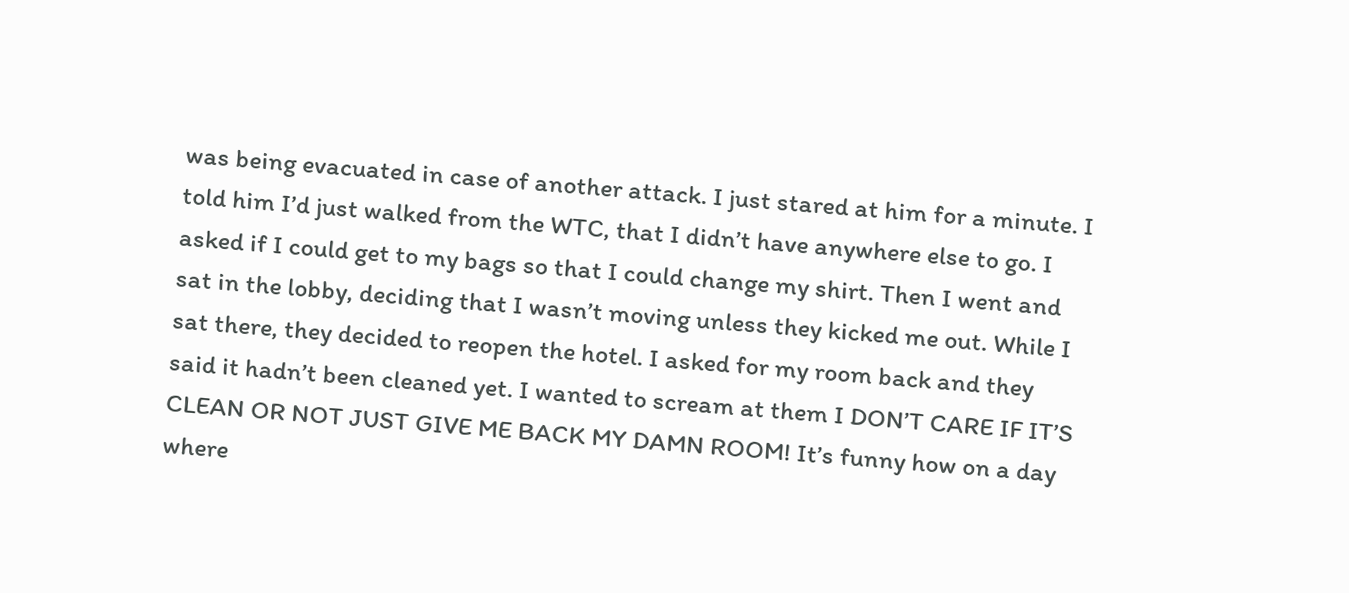was being evacuated in case of another attack. I just stared at him for a minute. I told him I’d just walked from the WTC, that I didn’t have anywhere else to go. I asked if I could get to my bags so that I could change my shirt. Then I went and sat in the lobby, deciding that I wasn’t moving unless they kicked me out. While I sat there, they decided to reopen the hotel. I asked for my room back and they said it hadn’t been cleaned yet. I wanted to scream at them I DON’T CARE IF IT’S CLEAN OR NOT JUST GIVE ME BACK MY DAMN ROOM! It’s funny how on a day where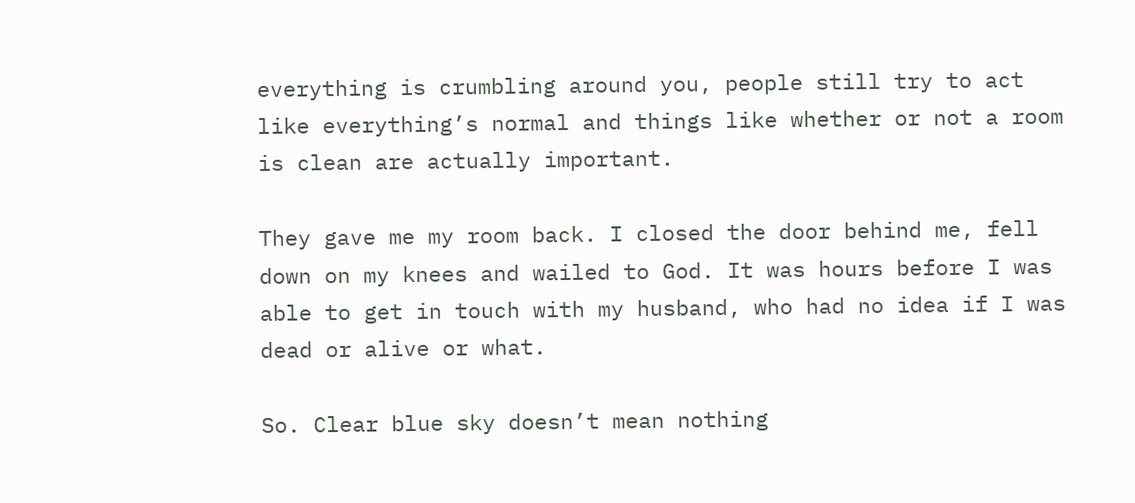everything is crumbling around you, people still try to act like everything’s normal and things like whether or not a room is clean are actually important.

They gave me my room back. I closed the door behind me, fell down on my knees and wailed to God. It was hours before I was able to get in touch with my husband, who had no idea if I was dead or alive or what.

So. Clear blue sky doesn’t mean nothing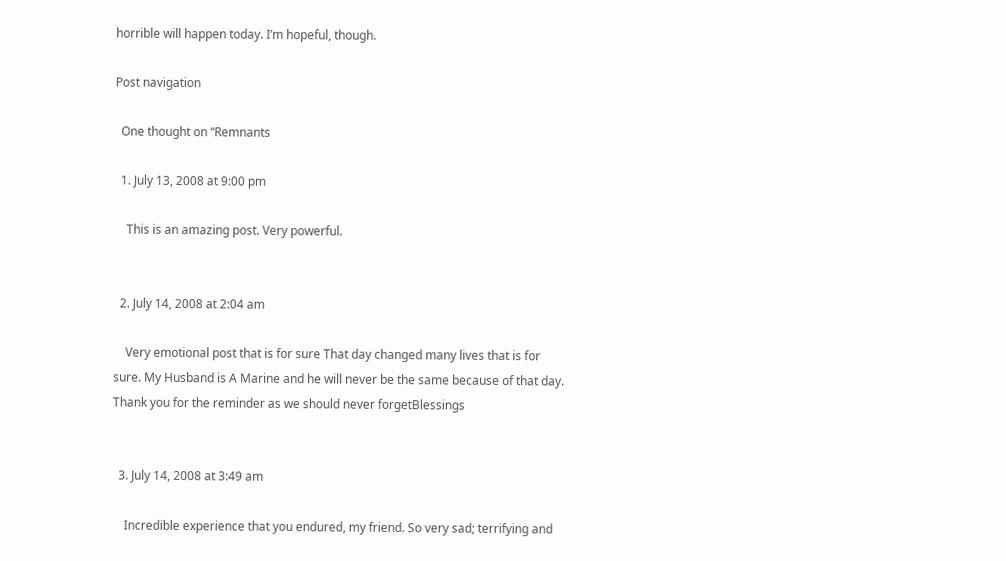horrible will happen today. I’m hopeful, though.

Post navigation

  One thought on “Remnants

  1. July 13, 2008 at 9:00 pm

    This is an amazing post. Very powerful.


  2. July 14, 2008 at 2:04 am

    Very emotional post that is for sure That day changed many lives that is for sure. My Husband is A Marine and he will never be the same because of that day. Thank you for the reminder as we should never forgetBlessings


  3. July 14, 2008 at 3:49 am

    Incredible experience that you endured, my friend. So very sad; terrifying and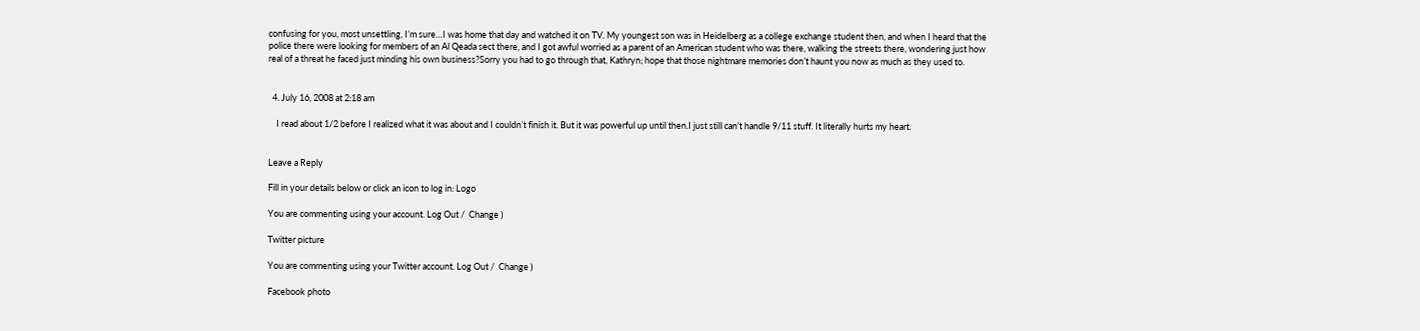confusing for you, most unsettling, I’m sure…I was home that day and watched it on TV. My youngest son was in Heidelberg as a college exchange student then, and when I heard that the police there were looking for members of an Al Qeada sect there, and I got awful worried as a parent of an American student who was there, walking the streets there, wondering just how real of a threat he faced just minding his own business?Sorry you had to go through that, Kathryn; hope that those nightmare memories don’t haunt you now as much as they used to.


  4. July 16, 2008 at 2:18 am

    I read about 1/2 before I realized what it was about and I couldn’t finish it. But it was powerful up until then.I just still can’t handle 9/11 stuff. It literally hurts my heart.


Leave a Reply

Fill in your details below or click an icon to log in: Logo

You are commenting using your account. Log Out /  Change )

Twitter picture

You are commenting using your Twitter account. Log Out /  Change )

Facebook photo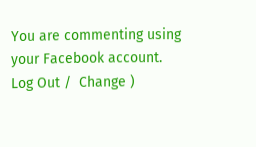You are commenting using your Facebook account. Log Out /  Change )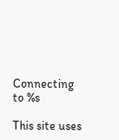Connecting to %s

This site uses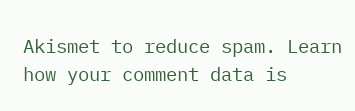Akismet to reduce spam. Learn how your comment data is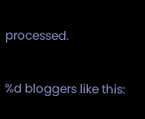processed.

%d bloggers like this: